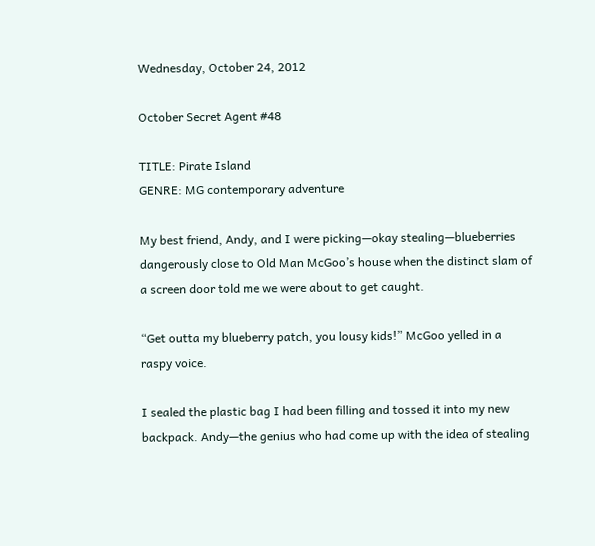Wednesday, October 24, 2012

October Secret Agent #48

TITLE: Pirate Island
GENRE: MG contemporary adventure

My best friend, Andy, and I were picking—okay stealing—blueberries dangerously close to Old Man McGoo’s house when the distinct slam of a screen door told me we were about to get caught.

“Get outta my blueberry patch, you lousy kids!” McGoo yelled in a raspy voice.

I sealed the plastic bag I had been filling and tossed it into my new backpack. Andy—the genius who had come up with the idea of stealing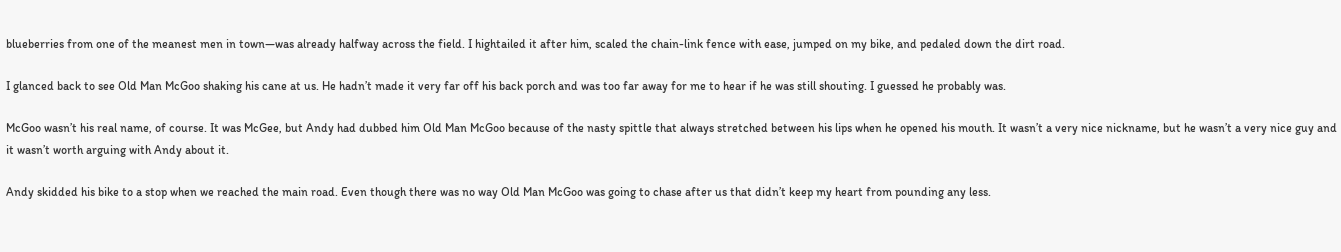blueberries from one of the meanest men in town—was already halfway across the field. I hightailed it after him, scaled the chain-link fence with ease, jumped on my bike, and pedaled down the dirt road.

I glanced back to see Old Man McGoo shaking his cane at us. He hadn’t made it very far off his back porch and was too far away for me to hear if he was still shouting. I guessed he probably was.

McGoo wasn’t his real name, of course. It was McGee, but Andy had dubbed him Old Man McGoo because of the nasty spittle that always stretched between his lips when he opened his mouth. It wasn’t a very nice nickname, but he wasn’t a very nice guy and it wasn’t worth arguing with Andy about it.

Andy skidded his bike to a stop when we reached the main road. Even though there was no way Old Man McGoo was going to chase after us that didn’t keep my heart from pounding any less.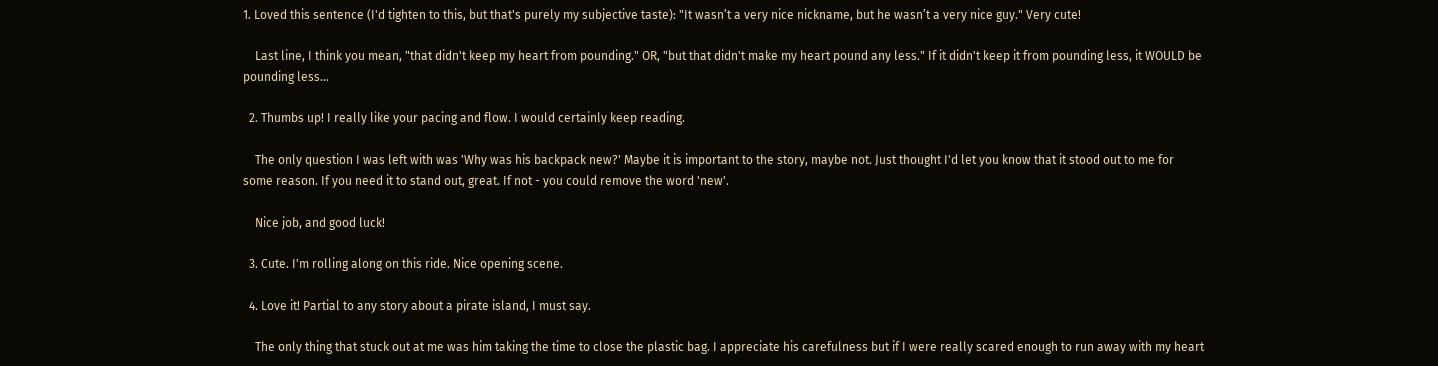1. Loved this sentence (I'd tighten to this, but that's purely my subjective taste): "It wasn’t a very nice nickname, but he wasn’t a very nice guy." Very cute!

    Last line, I think you mean, "that didn't keep my heart from pounding." OR, "but that didn't make my heart pound any less." If it didn't keep it from pounding less, it WOULD be pounding less...

  2. Thumbs up! I really like your pacing and flow. I would certainly keep reading.

    The only question I was left with was 'Why was his backpack new?' Maybe it is important to the story, maybe not. Just thought I'd let you know that it stood out to me for some reason. If you need it to stand out, great. If not - you could remove the word 'new'.

    Nice job, and good luck!

  3. Cute. I'm rolling along on this ride. Nice opening scene.

  4. Love it! Partial to any story about a pirate island, I must say.

    The only thing that stuck out at me was him taking the time to close the plastic bag. I appreciate his carefulness but if I were really scared enough to run away with my heart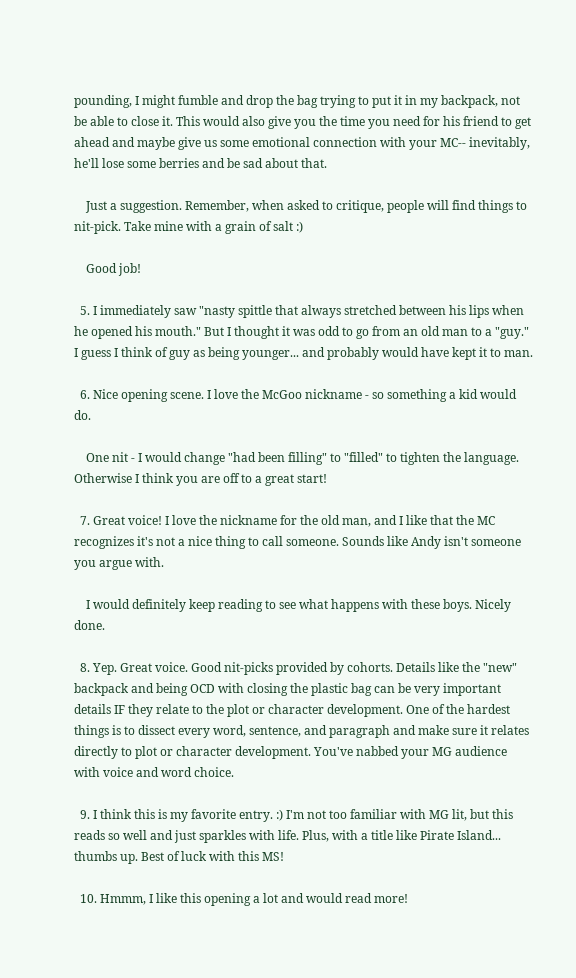pounding, I might fumble and drop the bag trying to put it in my backpack, not be able to close it. This would also give you the time you need for his friend to get ahead and maybe give us some emotional connection with your MC-- inevitably, he'll lose some berries and be sad about that.

    Just a suggestion. Remember, when asked to critique, people will find things to nit-pick. Take mine with a grain of salt :)

    Good job!

  5. I immediately saw "nasty spittle that always stretched between his lips when he opened his mouth." But I thought it was odd to go from an old man to a "guy." I guess I think of guy as being younger... and probably would have kept it to man.

  6. Nice opening scene. I love the McGoo nickname - so something a kid would do.

    One nit - I would change "had been filling" to "filled" to tighten the language. Otherwise I think you are off to a great start!

  7. Great voice! I love the nickname for the old man, and I like that the MC recognizes it's not a nice thing to call someone. Sounds like Andy isn't someone you argue with.

    I would definitely keep reading to see what happens with these boys. Nicely done.

  8. Yep. Great voice. Good nit-picks provided by cohorts. Details like the "new" backpack and being OCD with closing the plastic bag can be very important details IF they relate to the plot or character development. One of the hardest things is to dissect every word, sentence, and paragraph and make sure it relates directly to plot or character development. You've nabbed your MG audience with voice and word choice.

  9. I think this is my favorite entry. :) I'm not too familiar with MG lit, but this reads so well and just sparkles with life. Plus, with a title like Pirate Island... thumbs up. Best of luck with this MS!

  10. Hmmm, I like this opening a lot and would read more!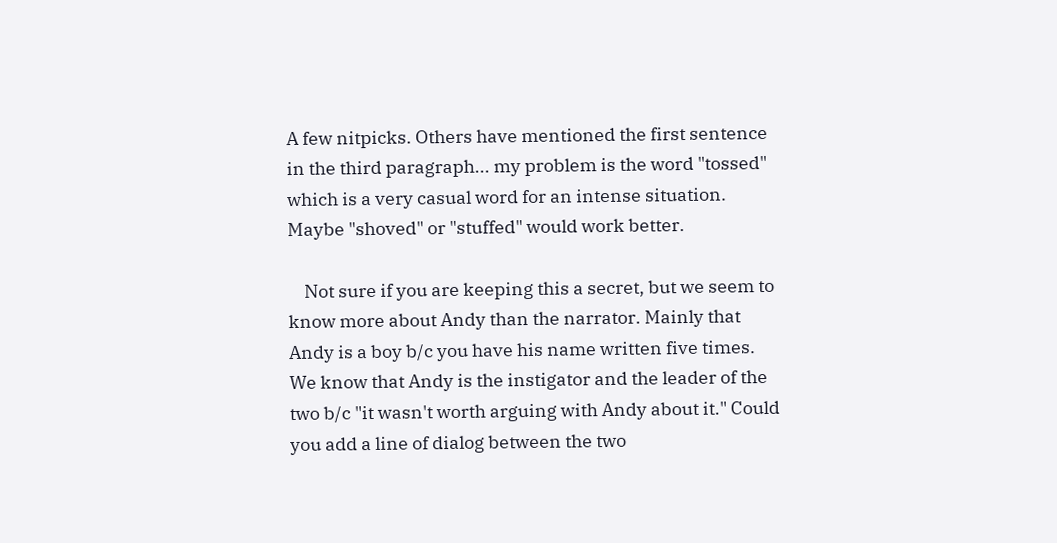A few nitpicks. Others have mentioned the first sentence in the third paragraph... my problem is the word "tossed" which is a very casual word for an intense situation. Maybe "shoved" or "stuffed" would work better.

    Not sure if you are keeping this a secret, but we seem to know more about Andy than the narrator. Mainly that Andy is a boy b/c you have his name written five times. We know that Andy is the instigator and the leader of the two b/c "it wasn't worth arguing with Andy about it." Could you add a line of dialog between the two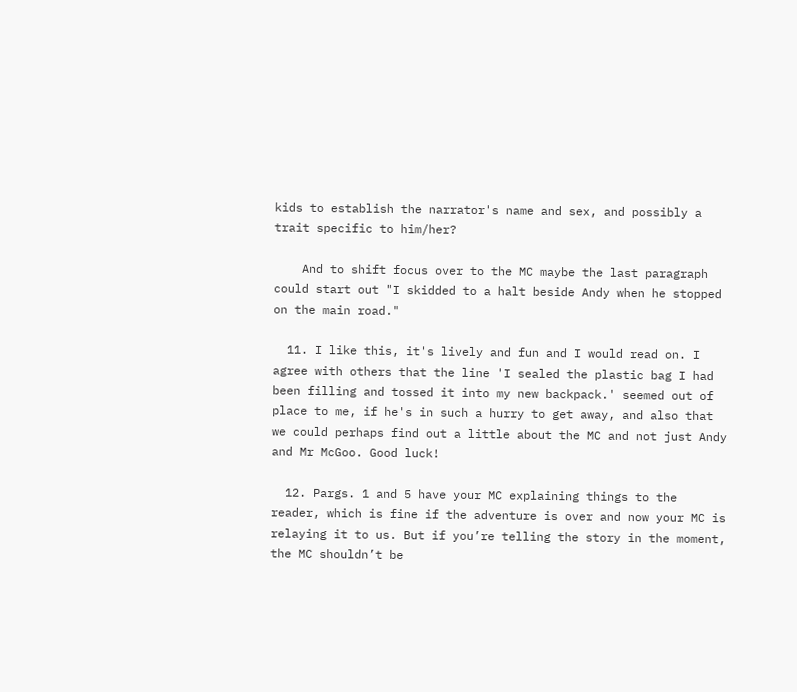kids to establish the narrator's name and sex, and possibly a trait specific to him/her?

    And to shift focus over to the MC maybe the last paragraph could start out "I skidded to a halt beside Andy when he stopped on the main road."

  11. I like this, it's lively and fun and I would read on. I agree with others that the line 'I sealed the plastic bag I had been filling and tossed it into my new backpack.' seemed out of place to me, if he's in such a hurry to get away, and also that we could perhaps find out a little about the MC and not just Andy and Mr McGoo. Good luck!

  12. Pargs. 1 and 5 have your MC explaining things to the reader, which is fine if the adventure is over and now your MC is relaying it to us. But if you’re telling the story in the moment, the MC shouldn’t be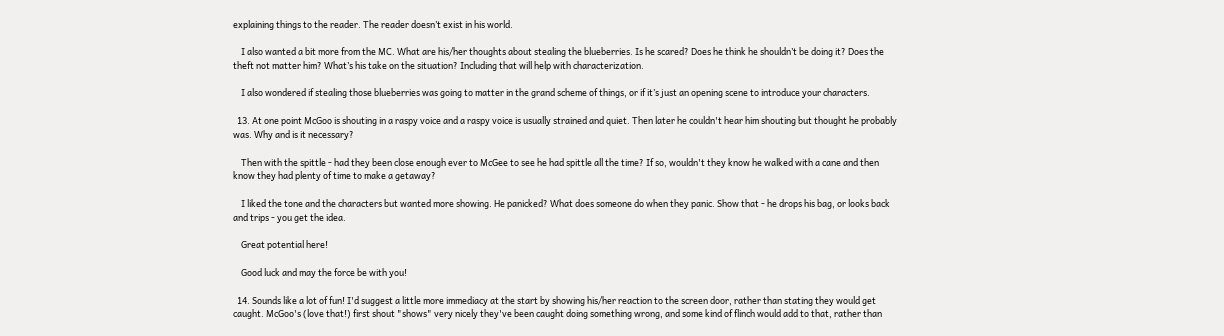explaining things to the reader. The reader doesn’t exist in his world.

    I also wanted a bit more from the MC. What are his/her thoughts about stealing the blueberries. Is he scared? Does he think he shouldn’t be doing it? Does the theft not matter him? What’s his take on the situation? Including that will help with characterization.

    I also wondered if stealing those blueberries was going to matter in the grand scheme of things, or if it’s just an opening scene to introduce your characters.

  13. At one point McGoo is shouting in a raspy voice and a raspy voice is usually strained and quiet. Then later he couldn't hear him shouting but thought he probably was. Why and is it necessary?

    Then with the spittle - had they been close enough ever to McGee to see he had spittle all the time? If so, wouldn't they know he walked with a cane and then know they had plenty of time to make a getaway?

    I liked the tone and the characters but wanted more showing. He panicked? What does someone do when they panic. Show that - he drops his bag, or looks back and trips - you get the idea.

    Great potential here!

    Good luck and may the force be with you!

  14. Sounds like a lot of fun! I'd suggest a little more immediacy at the start by showing his/her reaction to the screen door, rather than stating they would get caught. McGoo's (love that!) first shout "shows" very nicely they've been caught doing something wrong, and some kind of flinch would add to that, rather than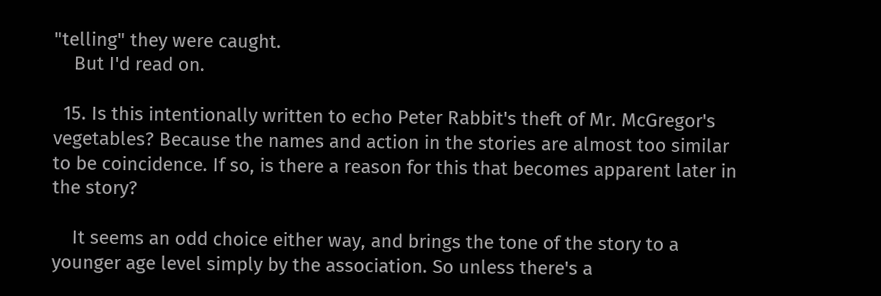"telling" they were caught.
    But I'd read on.

  15. Is this intentionally written to echo Peter Rabbit's theft of Mr. McGregor's vegetables? Because the names and action in the stories are almost too similar to be coincidence. If so, is there a reason for this that becomes apparent later in the story?

    It seems an odd choice either way, and brings the tone of the story to a younger age level simply by the association. So unless there's a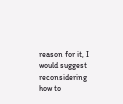reason for it, I would suggest reconsidering how to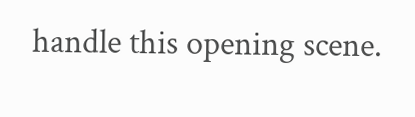handle this opening scene.